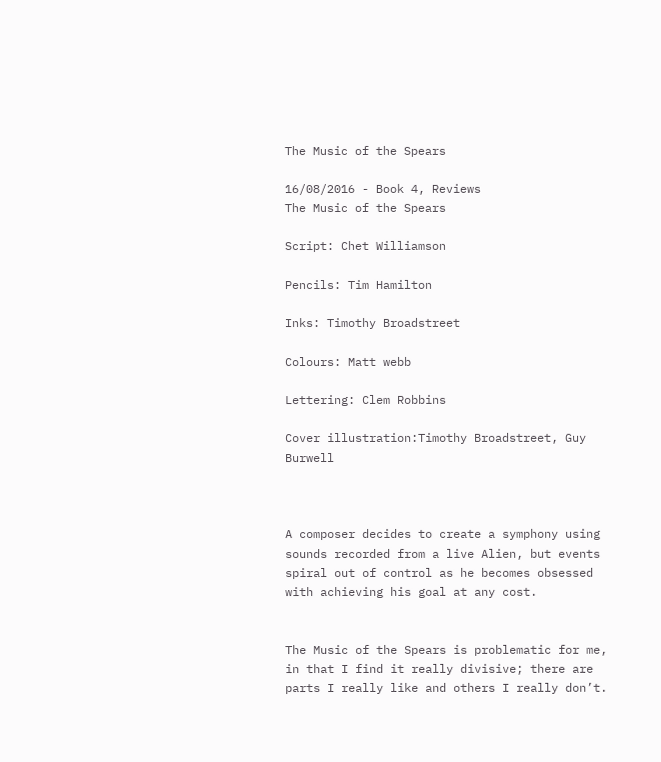The Music of the Spears

16/08/2016 - Book 4, Reviews
The Music of the Spears

Script: Chet Williamson

Pencils: Tim Hamilton

Inks: Timothy Broadstreet

Colours: Matt webb

Lettering: Clem Robbins

Cover illustration:Timothy Broadstreet, Guy Burwell



A composer decides to create a symphony using sounds recorded from a live Alien, but events spiral out of control as he becomes obsessed with achieving his goal at any cost.


The Music of the Spears is problematic for me, in that I find it really divisive; there are parts I really like and others I really don’t.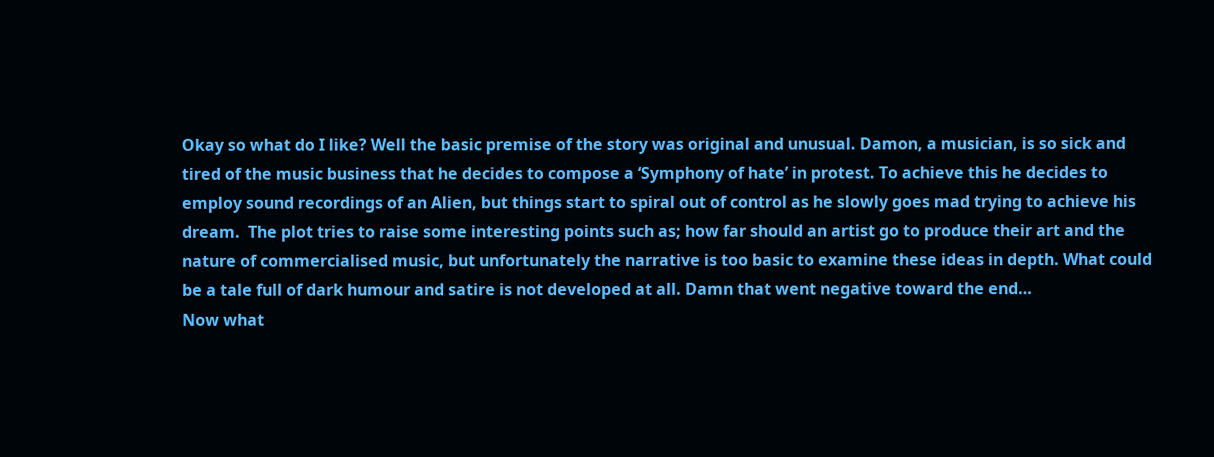Okay so what do I like? Well the basic premise of the story was original and unusual. Damon, a musician, is so sick and tired of the music business that he decides to compose a ‘Symphony of hate’ in protest. To achieve this he decides to employ sound recordings of an Alien, but things start to spiral out of control as he slowly goes mad trying to achieve his dream.  The plot tries to raise some interesting points such as; how far should an artist go to produce their art and the nature of commercialised music, but unfortunately the narrative is too basic to examine these ideas in depth. What could be a tale full of dark humour and satire is not developed at all. Damn that went negative toward the end…
Now what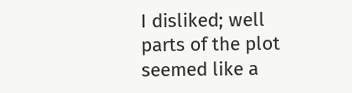I disliked; well parts of the plot seemed like a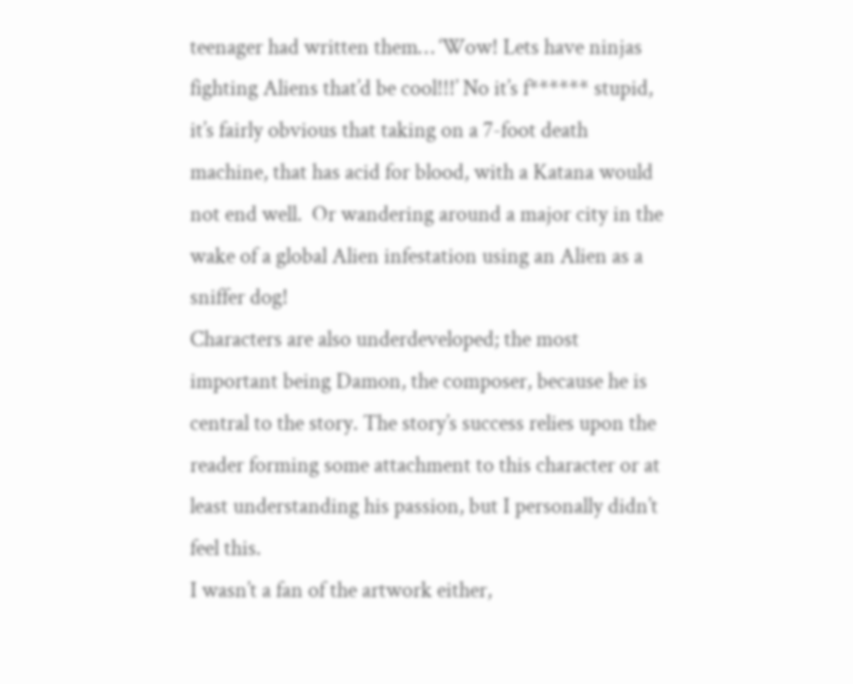teenager had written them… ‘Wow! Lets have ninjas fighting Aliens that’d be cool!!!’ No it’s f****** stupid, it’s fairly obvious that taking on a 7-foot death machine, that has acid for blood, with a Katana would not end well.  Or wandering around a major city in the wake of a global Alien infestation using an Alien as a sniffer dog!
Characters are also underdeveloped; the most important being Damon, the composer, because he is central to the story. The story’s success relies upon the reader forming some attachment to this character or at least understanding his passion, but I personally didn’t feel this.
I wasn’t a fan of the artwork either,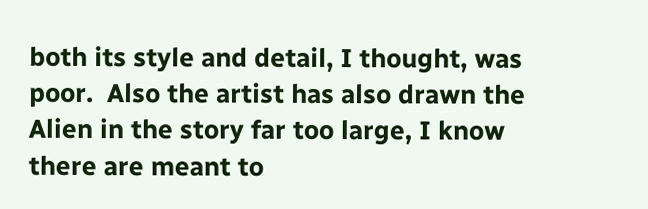both its style and detail, I thought, was poor.  Also the artist has also drawn the Alien in the story far too large, I know there are meant to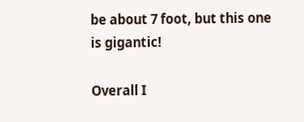be about 7 foot, but this one is gigantic!

Overall I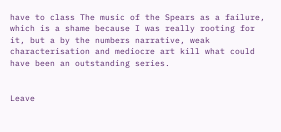have to class The music of the Spears as a failure, which is a shame because I was really rooting for it, but a by the numbers narrative, weak characterisation and mediocre art kill what could have been an outstanding series.


Leave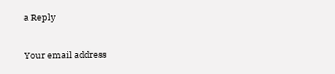a Reply

Your email address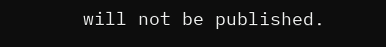will not be published.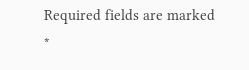Required fields are marked *